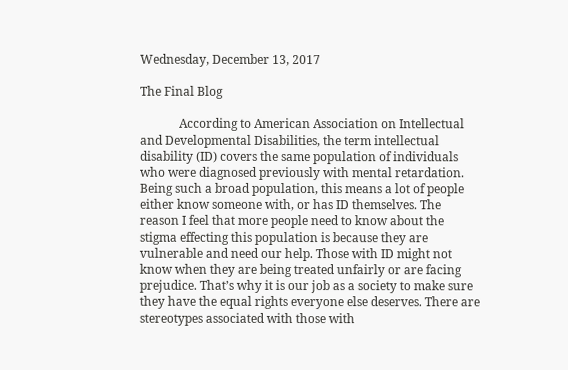Wednesday, December 13, 2017

The Final Blog

             According to American Association on Intellectual and Developmental Disabilities, the term intellectual disability (ID) covers the same population of individuals who were diagnosed previously with mental retardation. Being such a broad population, this means a lot of people either know someone with, or has ID themselves. The reason I feel that more people need to know about the stigma effecting this population is because they are vulnerable and need our help. Those with ID might not know when they are being treated unfairly or are facing prejudice. That’s why it is our job as a society to make sure they have the equal rights everyone else deserves. There are stereotypes associated with those with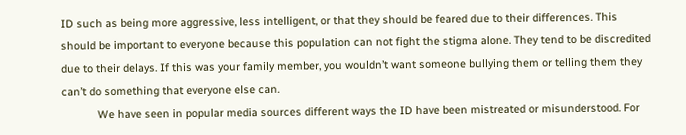ID such as being more aggressive, less intelligent, or that they should be feared due to their differences. This should be important to everyone because this population can not fight the stigma alone. They tend to be discredited due to their delays. If this was your family member, you wouldn’t want someone bullying them or telling them they can’t do something that everyone else can.
            We have seen in popular media sources different ways the ID have been mistreated or misunderstood. For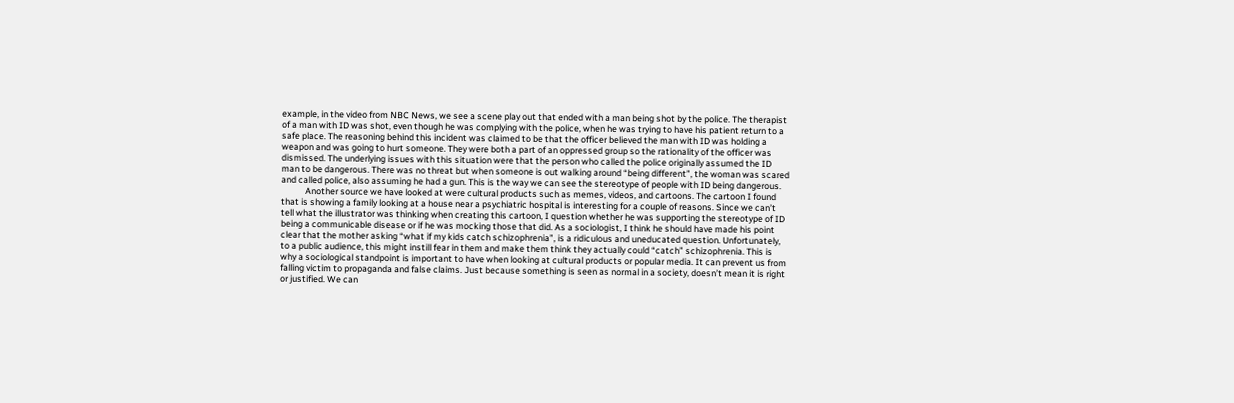example, in the video from NBC News, we see a scene play out that ended with a man being shot by the police. The therapist of a man with ID was shot, even though he was complying with the police, when he was trying to have his patient return to a safe place. The reasoning behind this incident was claimed to be that the officer believed the man with ID was holding a weapon and was going to hurt someone. They were both a part of an oppressed group so the rationality of the officer was dismissed. The underlying issues with this situation were that the person who called the police originally assumed the ID man to be dangerous. There was no threat but when someone is out walking around “being different”, the woman was scared and called police, also assuming he had a gun. This is the way we can see the stereotype of people with ID being dangerous.
            Another source we have looked at were cultural products such as memes, videos, and cartoons. The cartoon I found that is showing a family looking at a house near a psychiatric hospital is interesting for a couple of reasons. Since we can’t tell what the illustrator was thinking when creating this cartoon, I question whether he was supporting the stereotype of ID being a communicable disease or if he was mocking those that did. As a sociologist, I think he should have made his point clear that the mother asking “what if my kids catch schizophrenia”, is a ridiculous and uneducated question. Unfortunately, to a public audience, this might instill fear in them and make them think they actually could “catch” schizophrenia. This is why a sociological standpoint is important to have when looking at cultural products or popular media. It can prevent us from falling victim to propaganda and false claims. Just because something is seen as normal in a society, doesn’t mean it is right or justified. We can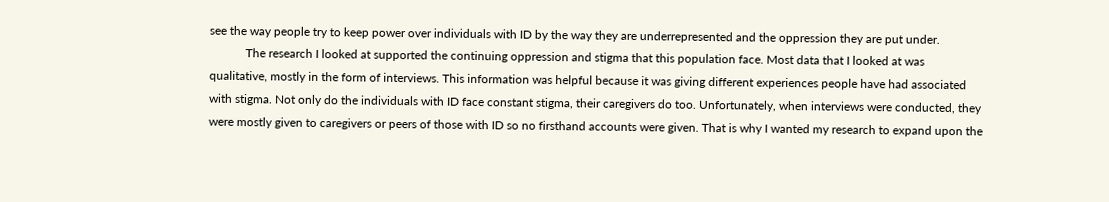see the way people try to keep power over individuals with ID by the way they are underrepresented and the oppression they are put under.
            The research I looked at supported the continuing oppression and stigma that this population face. Most data that I looked at was qualitative, mostly in the form of interviews. This information was helpful because it was giving different experiences people have had associated with stigma. Not only do the individuals with ID face constant stigma, their caregivers do too. Unfortunately, when interviews were conducted, they were mostly given to caregivers or peers of those with ID so no firsthand accounts were given. That is why I wanted my research to expand upon the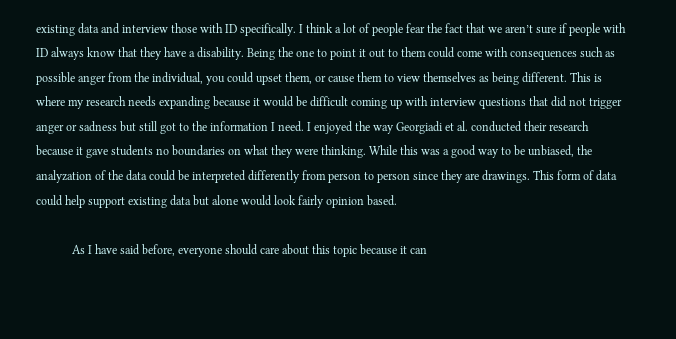existing data and interview those with ID specifically. I think a lot of people fear the fact that we aren’t sure if people with ID always know that they have a disability. Being the one to point it out to them could come with consequences such as possible anger from the individual, you could upset them, or cause them to view themselves as being different. This is where my research needs expanding because it would be difficult coming up with interview questions that did not trigger anger or sadness but still got to the information I need. I enjoyed the way Georgiadi et al. conducted their research because it gave students no boundaries on what they were thinking. While this was a good way to be unbiased, the analyzation of the data could be interpreted differently from person to person since they are drawings. This form of data could help support existing data but alone would look fairly opinion based.

            As I have said before, everyone should care about this topic because it can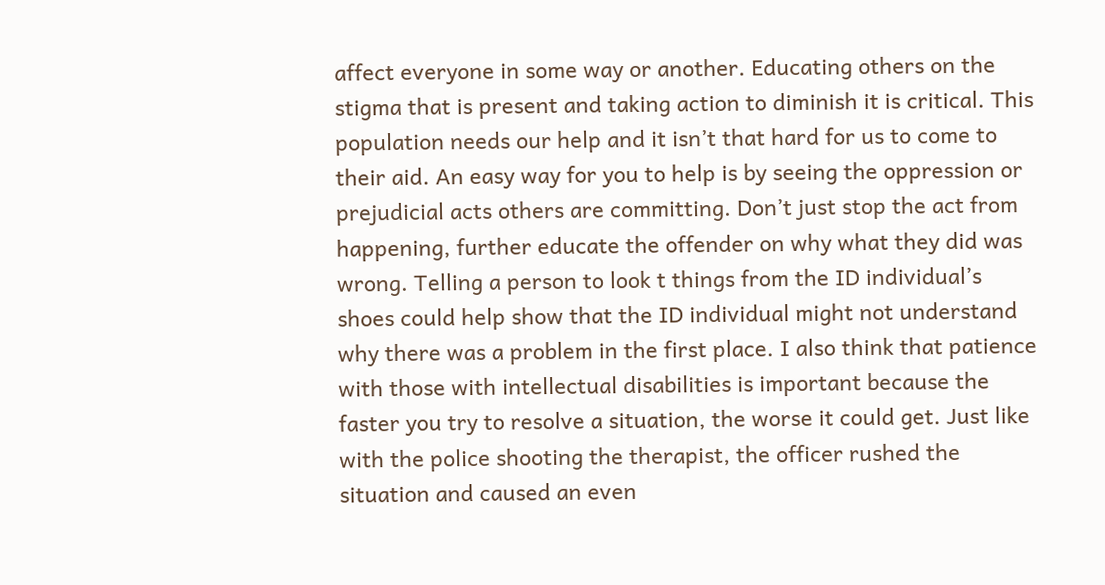affect everyone in some way or another. Educating others on the stigma that is present and taking action to diminish it is critical. This population needs our help and it isn’t that hard for us to come to their aid. An easy way for you to help is by seeing the oppression or prejudicial acts others are committing. Don’t just stop the act from happening, further educate the offender on why what they did was wrong. Telling a person to look t things from the ID individual’s shoes could help show that the ID individual might not understand why there was a problem in the first place. I also think that patience with those with intellectual disabilities is important because the faster you try to resolve a situation, the worse it could get. Just like with the police shooting the therapist, the officer rushed the situation and caused an even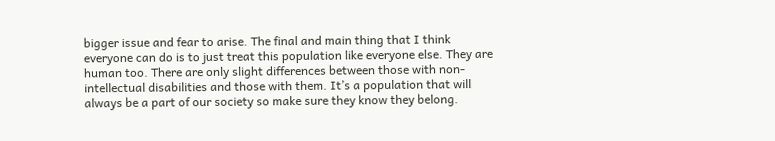bigger issue and fear to arise. The final and main thing that I think everyone can do is to just treat this population like everyone else. They are human too. There are only slight differences between those with non-intellectual disabilities and those with them. It’s a population that will always be a part of our society so make sure they know they belong.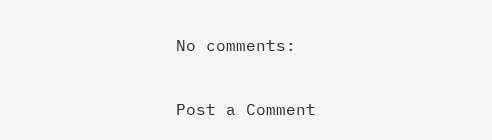No comments:

Post a Comment